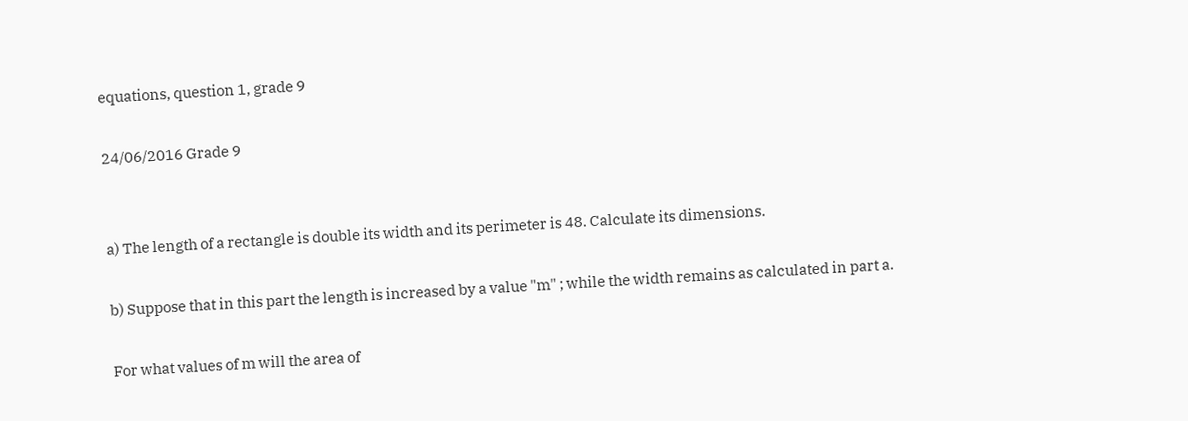equations, question 1, grade 9

24/06/2016 Grade 9


a) The length of a rectangle is double its width and its perimeter is 48. Calculate its dimensions.

b) Suppose that in this part the length is increased by a value "m" ; while the width remains as calculated in part a.

For what values of m will the area of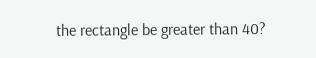the rectangle be greater than 40?